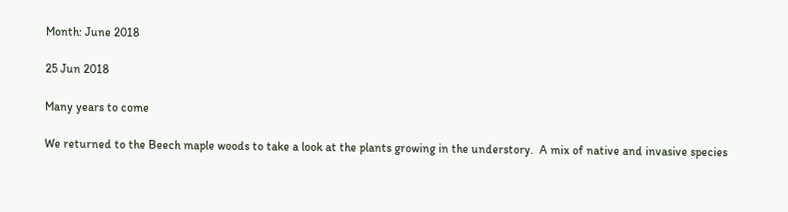Month: June 2018

25 Jun 2018

Many years to come

We returned to the Beech maple woods to take a look at the plants growing in the understory.  A mix of native and invasive species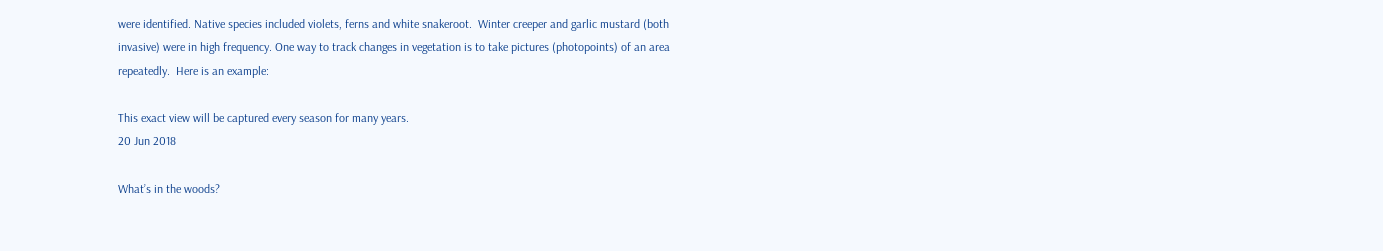were identified. Native species included violets, ferns and white snakeroot.  Winter creeper and garlic mustard (both invasive) were in high frequency. One way to track changes in vegetation is to take pictures (photopoints) of an area repeatedly.  Here is an example:

This exact view will be captured every season for many years.
20 Jun 2018

What’s in the woods?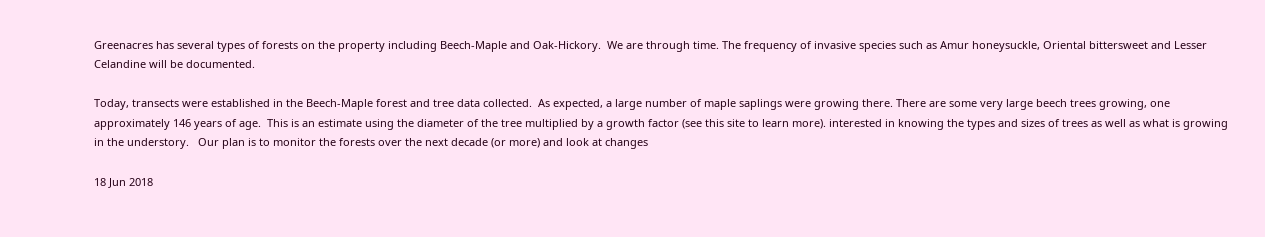Greenacres has several types of forests on the property including Beech-Maple and Oak-Hickory.  We are through time. The frequency of invasive species such as Amur honeysuckle, Oriental bittersweet and Lesser Celandine will be documented.

Today, transects were established in the Beech-Maple forest and tree data collected.  As expected, a large number of maple saplings were growing there. There are some very large beech trees growing, one approximately 146 years of age.  This is an estimate using the diameter of the tree multiplied by a growth factor (see this site to learn more). interested in knowing the types and sizes of trees as well as what is growing in the understory.   Our plan is to monitor the forests over the next decade (or more) and look at changes

18 Jun 2018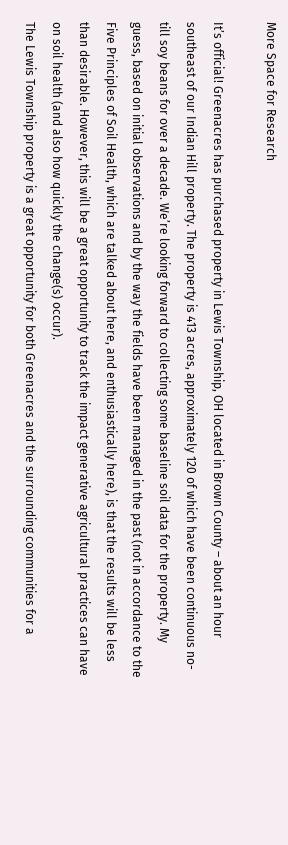More Space for Research

It’s official! Greenacres has purchased property in Lewis Township, OH located in Brown County – about an hour southeast of our Indian Hill property. The property is 413 acres, approximately 120 of which have been continuous no-till soy beans for over a decade. We’re looking forward to collecting some baseline soil data for the property. My guess, based on initial observations and by the way the fields have been managed in the past (not in accordance to the Five Principles of Soil Health, which are talked about here, and enthusiastically here), is that the results will be less than desirable. However, this will be a great opportunity to track the impact generative agricultural practices can have on soil health (and also how quickly the change(s) occur).
The Lewis Township property is a great opportunity for both Greenacres and the surrounding communities for a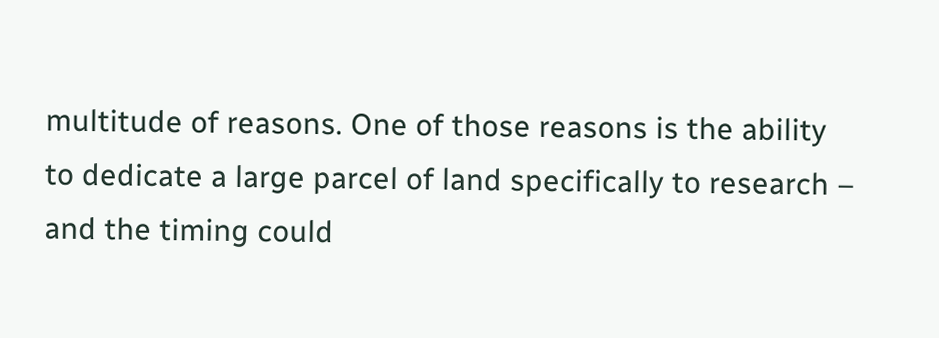multitude of reasons. One of those reasons is the ability to dedicate a large parcel of land specifically to research – and the timing could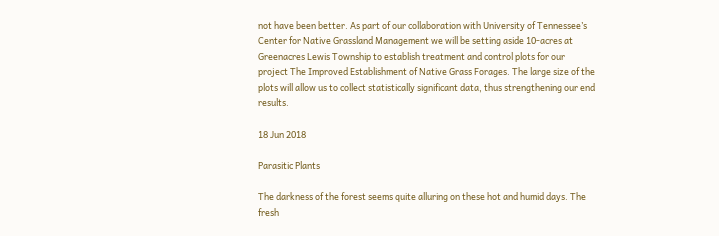not have been better. As part of our collaboration with University of Tennessee’s Center for Native Grassland Management we will be setting aside 10-acres at Greenacres Lewis Township to establish treatment and control plots for our project The Improved Establishment of Native Grass Forages. The large size of the plots will allow us to collect statistically significant data, thus strengthening our end results.

18 Jun 2018

Parasitic Plants

The darkness of the forest seems quite alluring on these hot and humid days. The fresh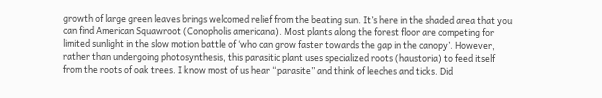growth of large green leaves brings welcomed relief from the beating sun. It’s here in the shaded area that you can find American Squawroot (Conopholis americana). Most plants along the forest floor are competing for limited sunlight in the slow motion battle of ‘who can grow faster towards the gap in the canopy’. However, rather than undergoing photosynthesis, this parasitic plant uses specialized roots (haustoria) to feed itself from the roots of oak trees. I know most of us hear “parasite” and think of leeches and ticks. Did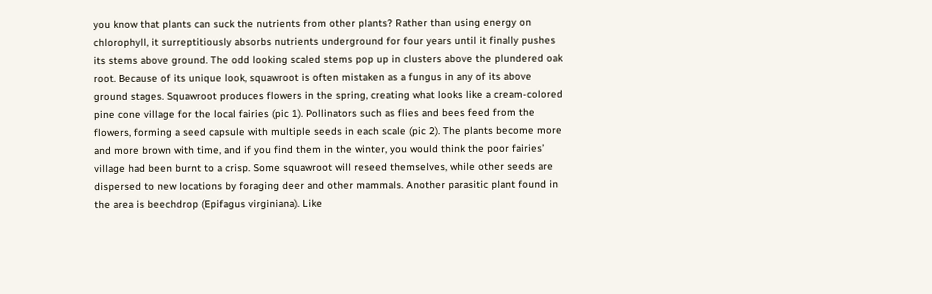you know that plants can suck the nutrients from other plants? Rather than using energy on chlorophyll, it surreptitiously absorbs nutrients underground for four years until it finally pushes its stems above ground. The odd looking scaled stems pop up in clusters above the plundered oak root. Because of its unique look, squawroot is often mistaken as a fungus in any of its above ground stages. Squawroot produces flowers in the spring, creating what looks like a cream-colored pine cone village for the local fairies (pic 1). Pollinators such as flies and bees feed from the flowers, forming a seed capsule with multiple seeds in each scale (pic 2). The plants become more and more brown with time, and if you find them in the winter, you would think the poor fairies’ village had been burnt to a crisp. Some squawroot will reseed themselves, while other seeds are dispersed to new locations by foraging deer and other mammals. Another parasitic plant found in the area is beechdrop (Epifagus virginiana). Like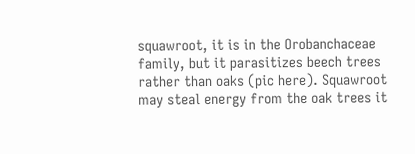squawroot, it is in the Orobanchaceae family, but it parasitizes beech trees rather than oaks (pic here). Squawroot may steal energy from the oak trees it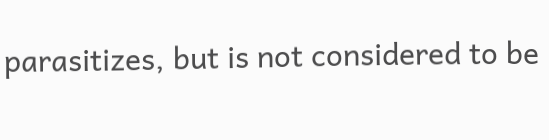parasitizes, but is not considered to be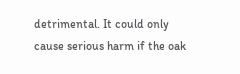detrimental. It could only cause serious harm if the oak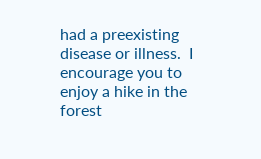had a preexisting disease or illness.  I encourage you to enjoy a hike in the forest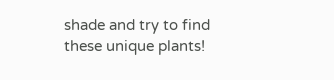shade and try to find these unique plants!